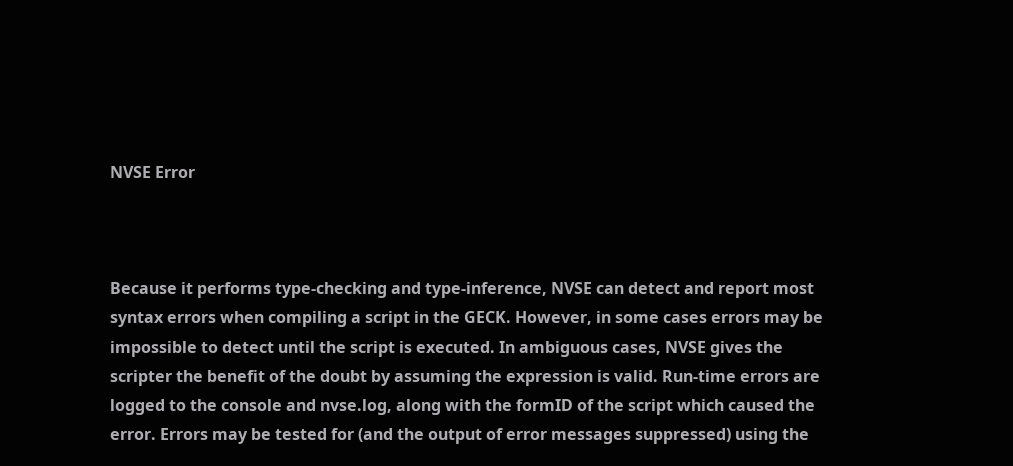NVSE Error



Because it performs type-checking and type-inference, NVSE can detect and report most syntax errors when compiling a script in the GECK. However, in some cases errors may be impossible to detect until the script is executed. In ambiguous cases, NVSE gives the scripter the benefit of the doubt by assuming the expression is valid. Run-time errors are logged to the console and nvse.log, along with the formID of the script which caused the error. Errors may be tested for (and the output of error messages suppressed) using the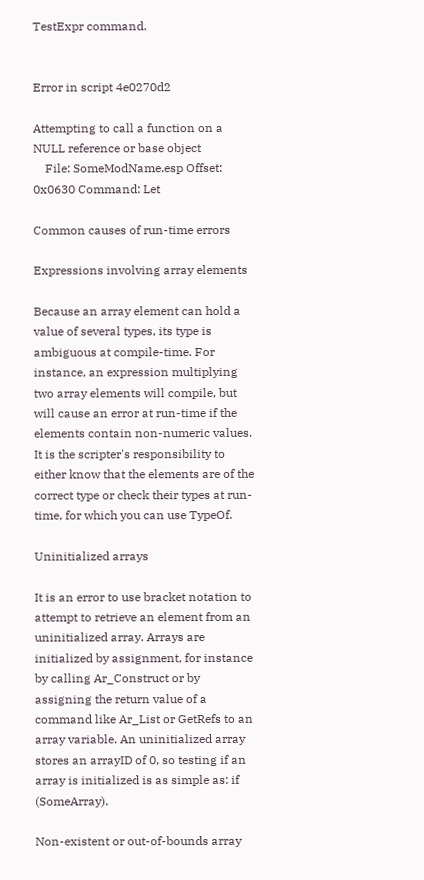TestExpr command.


Error in script 4e0270d2

Attempting to call a function on a NULL reference or base object
    File: SomeModName.esp Offset: 0x0630 Command: Let

Common causes of run-time errors

Expressions involving array elements

Because an array element can hold a value of several types, its type is ambiguous at compile-time. For instance, an expression multiplying two array elements will compile, but will cause an error at run-time if the elements contain non-numeric values. It is the scripter's responsibility to either know that the elements are of the correct type or check their types at run-time, for which you can use TypeOf.

Uninitialized arrays

It is an error to use bracket notation to attempt to retrieve an element from an uninitialized array. Arrays are initialized by assignment, for instance by calling Ar_Construct or by assigning the return value of a command like Ar_List or GetRefs to an array variable. An uninitialized array stores an arrayID of 0, so testing if an array is initialized is as simple as: if (SomeArray).

Non-existent or out-of-bounds array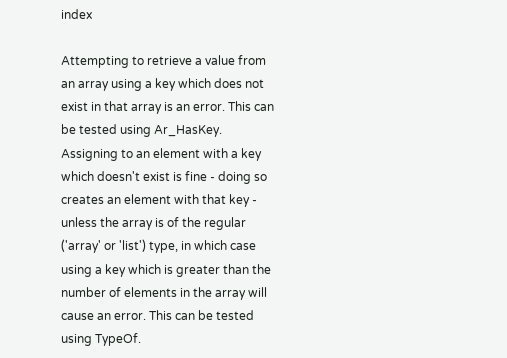index

Attempting to retrieve a value from an array using a key which does not exist in that array is an error. This can be tested using Ar_HasKey. Assigning to an element with a key which doesn't exist is fine - doing so creates an element with that key - unless the array is of the regular ('array' or 'list') type, in which case using a key which is greater than the number of elements in the array will cause an error. This can be tested using TypeOf.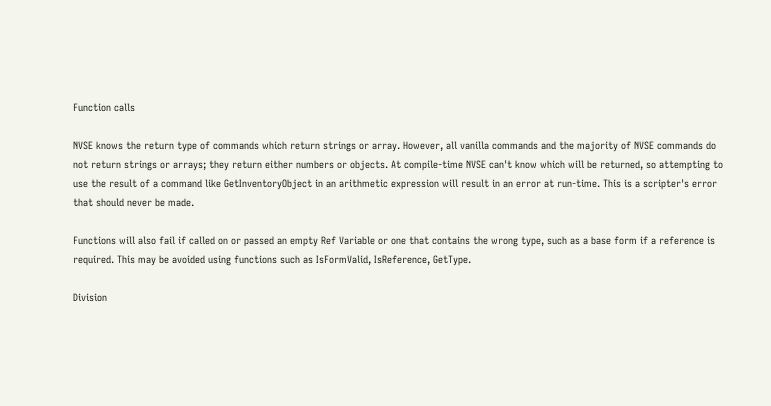Function calls

NVSE knows the return type of commands which return strings or array. However, all vanilla commands and the majority of NVSE commands do not return strings or arrays; they return either numbers or objects. At compile-time NVSE can't know which will be returned, so attempting to use the result of a command like GetInventoryObject in an arithmetic expression will result in an error at run-time. This is a scripter's error that should never be made.

Functions will also fail if called on or passed an empty Ref Variable or one that contains the wrong type, such as a base form if a reference is required. This may be avoided using functions such as IsFormValid, IsReference, GetType.

Division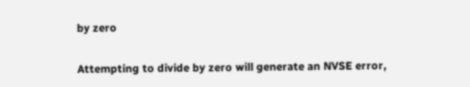by zero

Attempting to divide by zero will generate an NVSE error,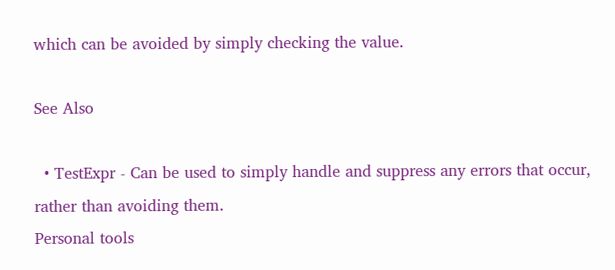which can be avoided by simply checking the value.

See Also

  • TestExpr - Can be used to simply handle and suppress any errors that occur, rather than avoiding them.
Personal tools